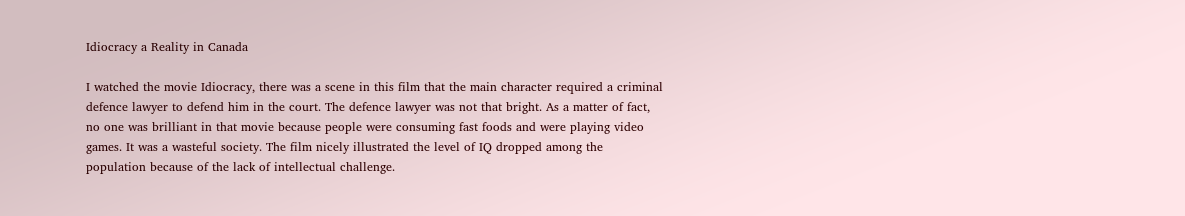Idiocracy a Reality in Canada

I watched the movie Idiocracy, there was a scene in this film that the main character required a criminal defence lawyer to defend him in the court. The defence lawyer was not that bright. As a matter of fact, no one was brilliant in that movie because people were consuming fast foods and were playing video games. It was a wasteful society. The film nicely illustrated the level of IQ dropped among the population because of the lack of intellectual challenge.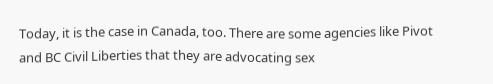Today, it is the case in Canada, too. There are some agencies like Pivot and BC Civil Liberties that they are advocating sex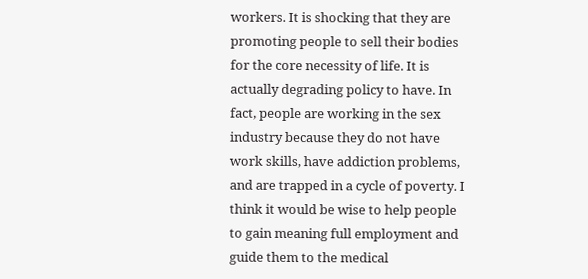workers. It is shocking that they are promoting people to sell their bodies for the core necessity of life. It is actually degrading policy to have. In fact, people are working in the sex industry because they do not have work skills, have addiction problems, and are trapped in a cycle of poverty. I think it would be wise to help people to gain meaning full employment and guide them to the medical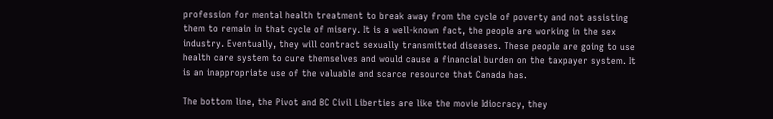profession for mental health treatment to break away from the cycle of poverty and not assisting them to remain in that cycle of misery. It is a well-known fact, the people are working in the sex industry. Eventually, they will contract sexually transmitted diseases. These people are going to use health care system to cure themselves and would cause a financial burden on the taxpayer system. It is an inappropriate use of the valuable and scarce resource that Canada has.

The bottom line, the Pivot and BC Civil Liberties are like the movie Idiocracy, they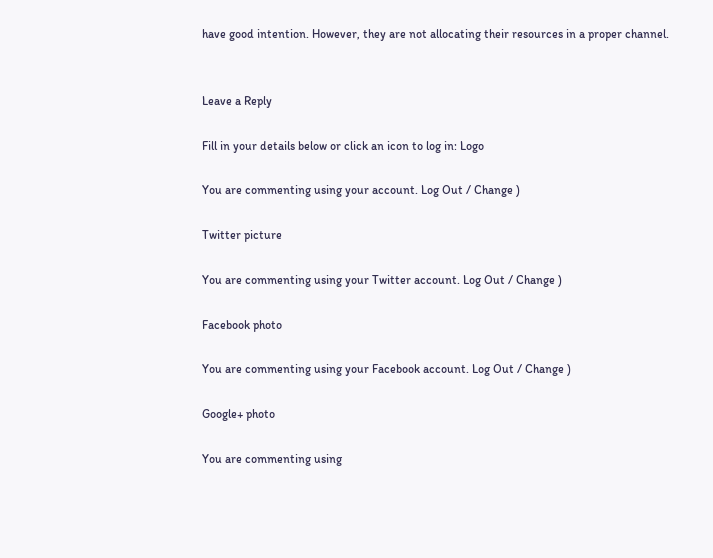have good intention. However, they are not allocating their resources in a proper channel.


Leave a Reply

Fill in your details below or click an icon to log in: Logo

You are commenting using your account. Log Out / Change )

Twitter picture

You are commenting using your Twitter account. Log Out / Change )

Facebook photo

You are commenting using your Facebook account. Log Out / Change )

Google+ photo

You are commenting using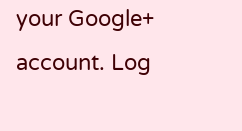your Google+ account. Log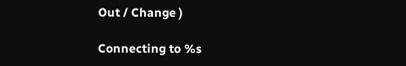Out / Change )

Connecting to %s